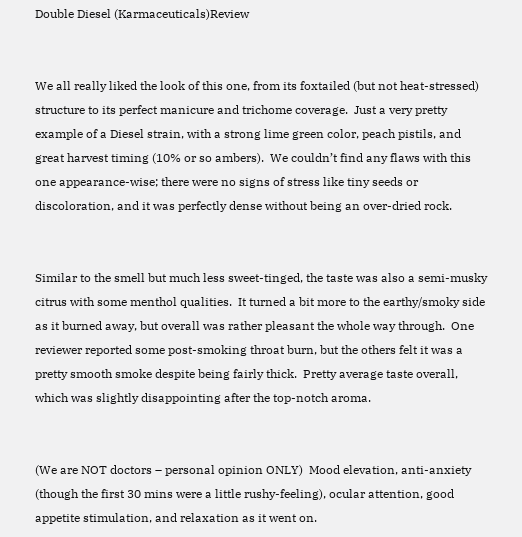Double Diesel (Karmaceuticals)Review


We all really liked the look of this one, from its foxtailed (but not heat-stressed) structure to its perfect manicure and trichome coverage.  Just a very pretty example of a Diesel strain, with a strong lime green color, peach pistils, and great harvest timing (10% or so ambers).  We couldn’t find any flaws with this one appearance-wise; there were no signs of stress like tiny seeds or discoloration, and it was perfectly dense without being an over-dried rock.


Similar to the smell but much less sweet-tinged, the taste was also a semi-musky citrus with some menthol qualities.  It turned a bit more to the earthy/smoky side as it burned away, but overall was rather pleasant the whole way through.  One reviewer reported some post-smoking throat burn, but the others felt it was a pretty smooth smoke despite being fairly thick.  Pretty average taste overall, which was slightly disappointing after the top-notch aroma.


(We are NOT doctors – personal opinion ONLY)  Mood elevation, anti-anxiety (though the first 30 mins were a little rushy-feeling), ocular attention, good appetite stimulation, and relaxation as it went on.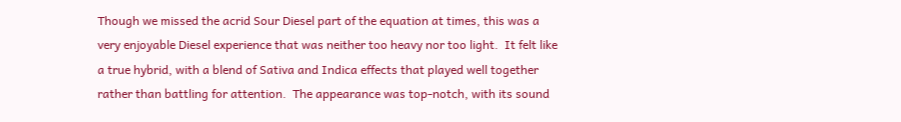Though we missed the acrid Sour Diesel part of the equation at times, this was a very enjoyable Diesel experience that was neither too heavy nor too light.  It felt like a true hybrid, with a blend of Sativa and Indica effects that played well together rather than battling for attention.  The appearance was top-notch, with its sound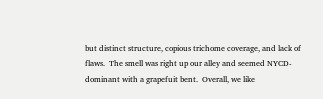but distinct structure, copious trichome coverage, and lack of flaws.  The smell was right up our alley and seemed NYCD-dominant with a grapefuit bent.  Overall, we like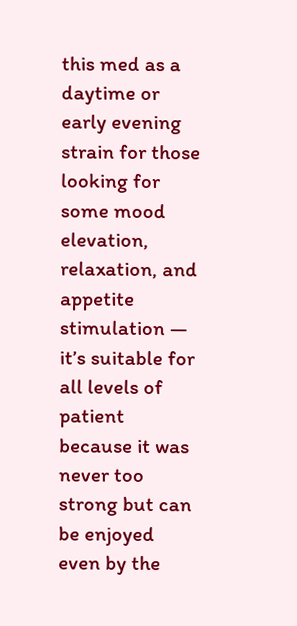this med as a daytime or early evening strain for those looking for some mood elevation, relaxation, and appetite stimulation — it’s suitable for all levels of patient because it was never too strong but can be enjoyed even by the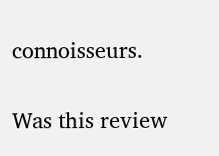connoisseurs.

Was this review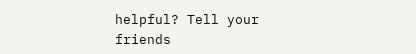helpful? Tell your friends